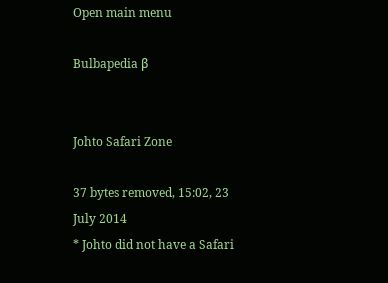Open main menu

Bulbapedia β


Johto Safari Zone

37 bytes removed, 15:02, 23 July 2014
* Johto did not have a Safari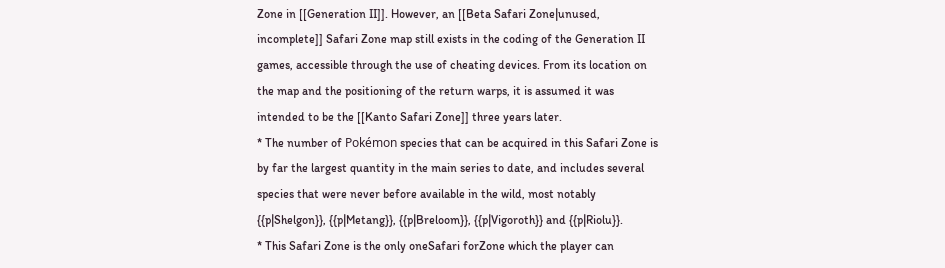Zone in [[Generation II]]. However, an [[Beta Safari Zone|unused, incomplete]] Safari Zone map still exists in the coding of the Generation II games, accessible through the use of cheating devices. From its location on the map and the positioning of the return warps, it is assumed it was intended to be the [[Kanto Safari Zone]] three years later.
* The number of Pokémon species that can be acquired in this Safari Zone is by far the largest quantity in the main series to date, and includes several species that were never before available in the wild, most notably {{p|Shelgon}}, {{p|Metang}}, {{p|Breloom}}, {{p|Vigoroth}} and {{p|Riolu}}.
* This Safari Zone is the only oneSafari forZone which the player can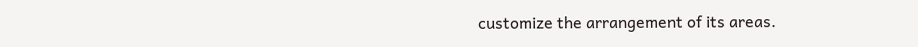customize the arrangement of its areas.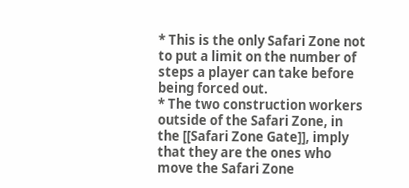* This is the only Safari Zone not to put a limit on the number of steps a player can take before being forced out.
* The two construction workers outside of the Safari Zone, in the [[Safari Zone Gate]], imply that they are the ones who move the Safari Zone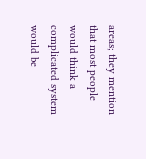areas; they mention that most people would think a complicated system would be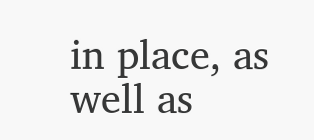in place, as well as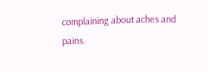complaining about aches and pains.